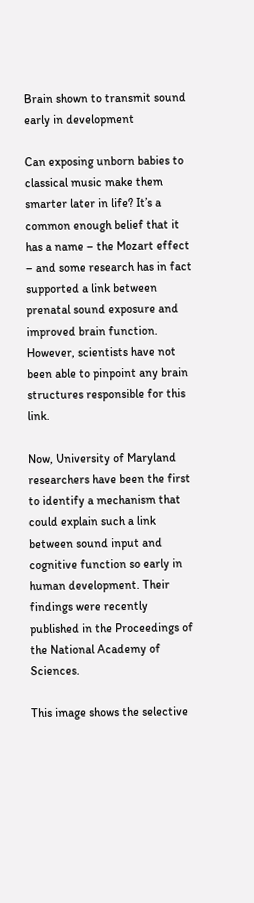Brain shown to transmit sound early in development

Can exposing unborn babies to classical music make them smarter later in life? It’s a common enough belief that it has a name – the Mozart effect – and some research has in fact supported a link between prenatal sound exposure and improved brain function. However, scientists have not been able to pinpoint any brain structures responsible for this link.

Now, University of Maryland researchers have been the first to identify a mechanism that could explain such a link between sound input and cognitive function so early in human development. Their findings were recently published in the Proceedings of the National Academy of Sciences.

This image shows the selective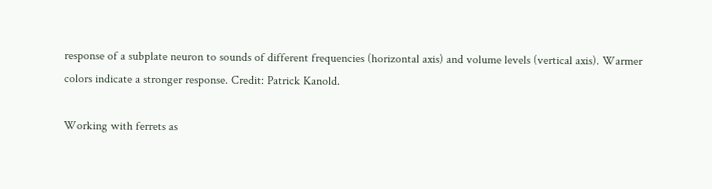response of a subplate neuron to sounds of different frequencies (horizontal axis) and volume levels (vertical axis). Warmer colors indicate a stronger response. Credit: Patrick Kanold.

Working with ferrets as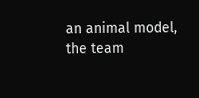an animal model, the team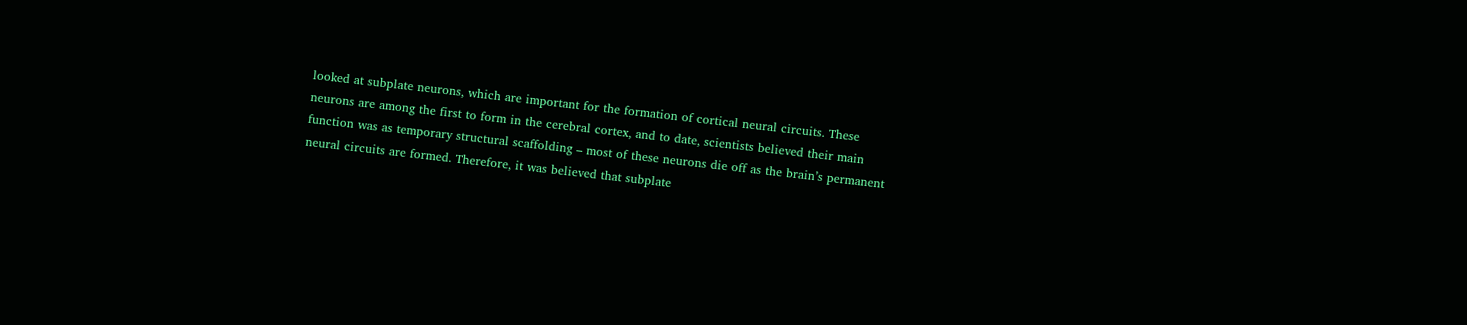looked at subplate neurons, which are important for the formation of cortical neural circuits. These neurons are among the first to form in the cerebral cortex, and to date, scientists believed their main function was as temporary structural scaffolding – most of these neurons die off as the brain’s permanent neural circuits are formed. Therefore, it was believed that subplate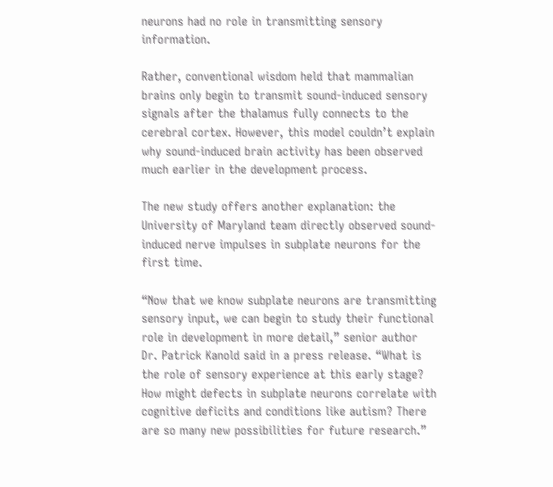neurons had no role in transmitting sensory information.

Rather, conventional wisdom held that mammalian brains only begin to transmit sound-induced sensory signals after the thalamus fully connects to the cerebral cortex. However, this model couldn’t explain why sound-induced brain activity has been observed much earlier in the development process.

The new study offers another explanation: the University of Maryland team directly observed sound-induced nerve impulses in subplate neurons for the first time.

“Now that we know subplate neurons are transmitting sensory input, we can begin to study their functional role in development in more detail,” senior author Dr. Patrick Kanold said in a press release. “What is the role of sensory experience at this early stage? How might defects in subplate neurons correlate with cognitive deficits and conditions like autism? There are so many new possibilities for future research.”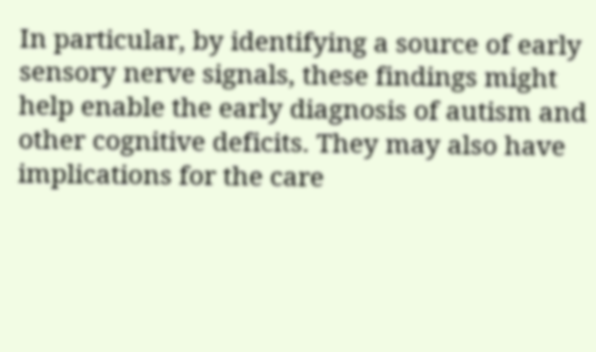In particular, by identifying a source of early sensory nerve signals, these findings might help enable the early diagnosis of autism and other cognitive deficits. They may also have implications for the care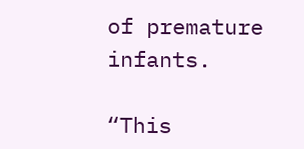of premature infants.

“This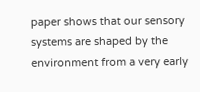paper shows that our sensory systems are shaped by the environment from a very early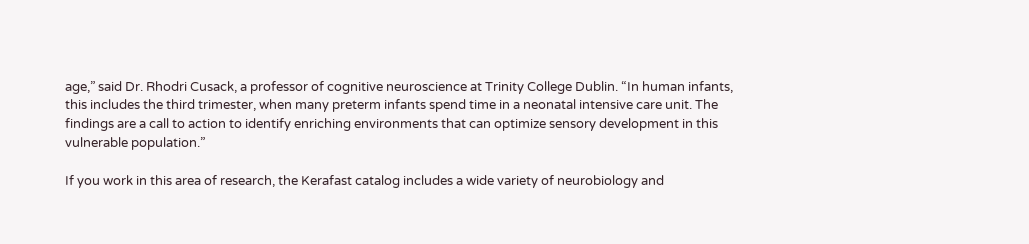age,” said Dr. Rhodri Cusack, a professor of cognitive neuroscience at Trinity College Dublin. “In human infants, this includes the third trimester, when many preterm infants spend time in a neonatal intensive care unit. The findings are a call to action to identify enriching environments that can optimize sensory development in this vulnerable population.”

If you work in this area of research, the Kerafast catalog includes a wide variety of neurobiology and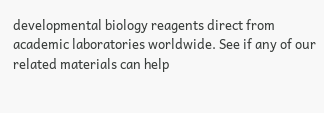developmental biology reagents direct from academic laboratories worldwide. See if any of our related materials can help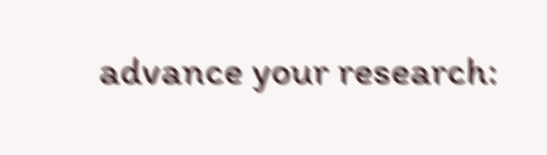advance your research: